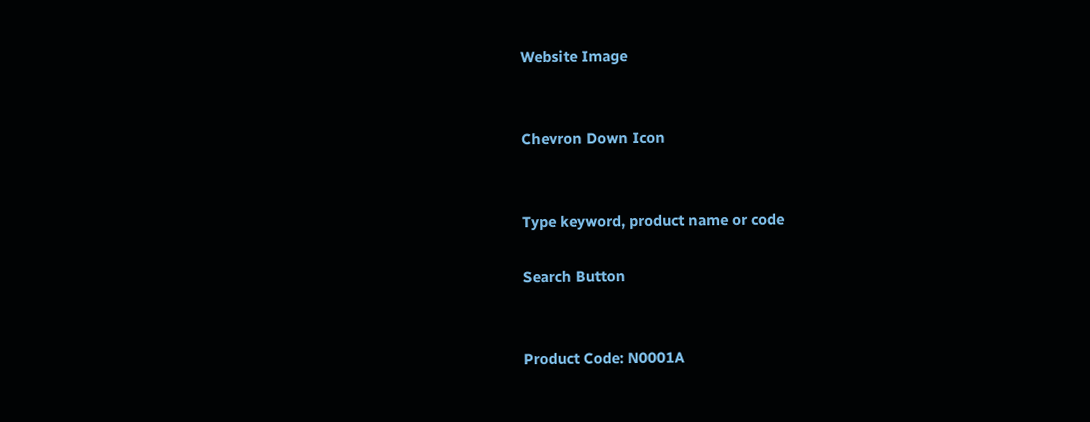Website Image


Chevron Down Icon


Type keyword, product name or code

Search Button


Product Code: N0001A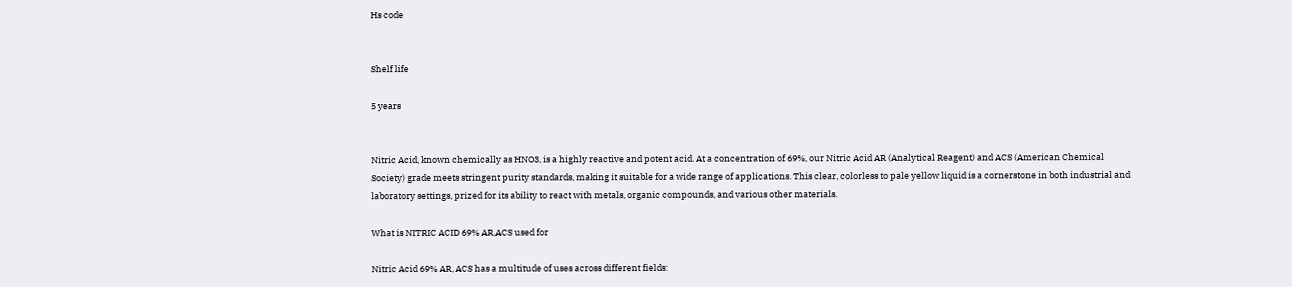Hs code


Shelf life

5 years


Nitric Acid, known chemically as HNO3, is a highly reactive and potent acid. At a concentration of 69%, our Nitric Acid AR (Analytical Reagent) and ACS (American Chemical Society) grade meets stringent purity standards, making it suitable for a wide range of applications. This clear, colorless to pale yellow liquid is a cornerstone in both industrial and laboratory settings, prized for its ability to react with metals, organic compounds, and various other materials.

What is NITRIC ACID 69% AR,ACS used for

Nitric Acid 69% AR, ACS has a multitude of uses across different fields: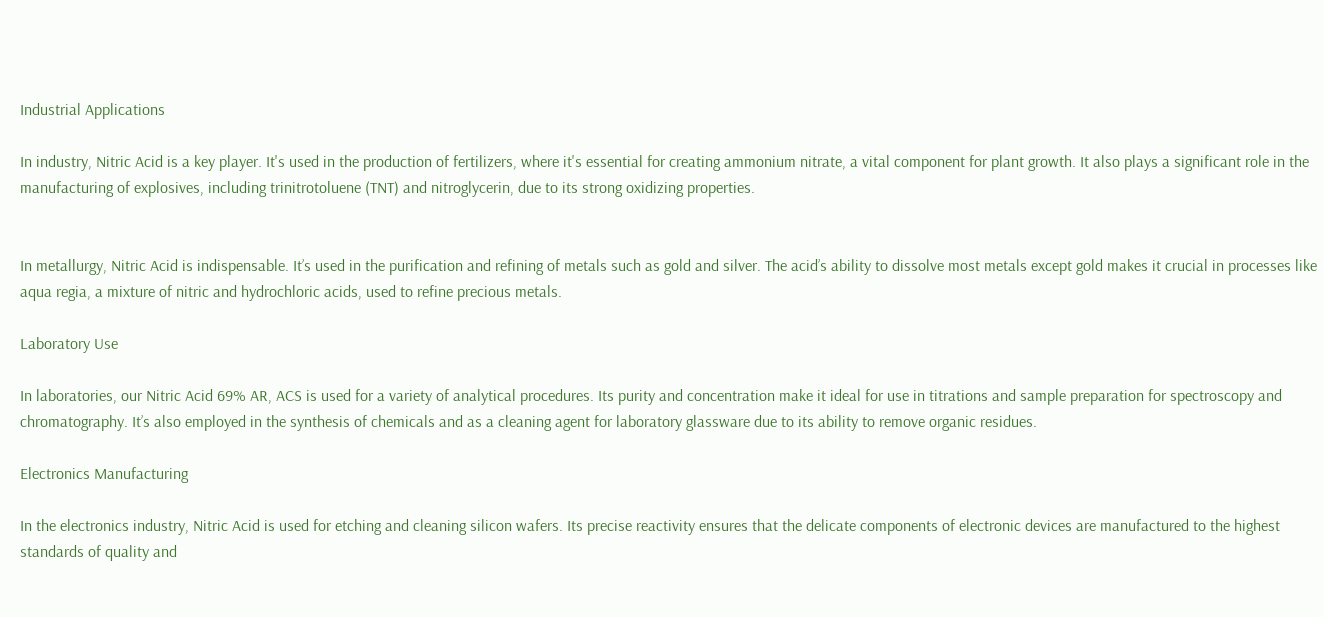Industrial Applications

In industry, Nitric Acid is a key player. It's used in the production of fertilizers, where it's essential for creating ammonium nitrate, a vital component for plant growth. It also plays a significant role in the manufacturing of explosives, including trinitrotoluene (TNT) and nitroglycerin, due to its strong oxidizing properties.


In metallurgy, Nitric Acid is indispensable. It’s used in the purification and refining of metals such as gold and silver. The acid’s ability to dissolve most metals except gold makes it crucial in processes like aqua regia, a mixture of nitric and hydrochloric acids, used to refine precious metals.

Laboratory Use

In laboratories, our Nitric Acid 69% AR, ACS is used for a variety of analytical procedures. Its purity and concentration make it ideal for use in titrations and sample preparation for spectroscopy and chromatography. It’s also employed in the synthesis of chemicals and as a cleaning agent for laboratory glassware due to its ability to remove organic residues.

Electronics Manufacturing

In the electronics industry, Nitric Acid is used for etching and cleaning silicon wafers. Its precise reactivity ensures that the delicate components of electronic devices are manufactured to the highest standards of quality and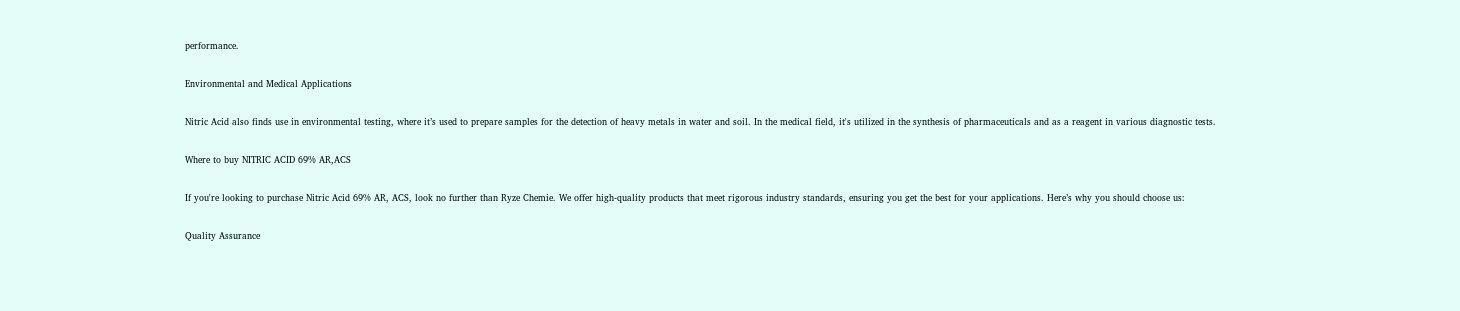performance.

Environmental and Medical Applications

Nitric Acid also finds use in environmental testing, where it’s used to prepare samples for the detection of heavy metals in water and soil. In the medical field, it's utilized in the synthesis of pharmaceuticals and as a reagent in various diagnostic tests.

Where to buy NITRIC ACID 69% AR,ACS

If you're looking to purchase Nitric Acid 69% AR, ACS, look no further than Ryze Chemie. We offer high-quality products that meet rigorous industry standards, ensuring you get the best for your applications. Here’s why you should choose us:

Quality Assurance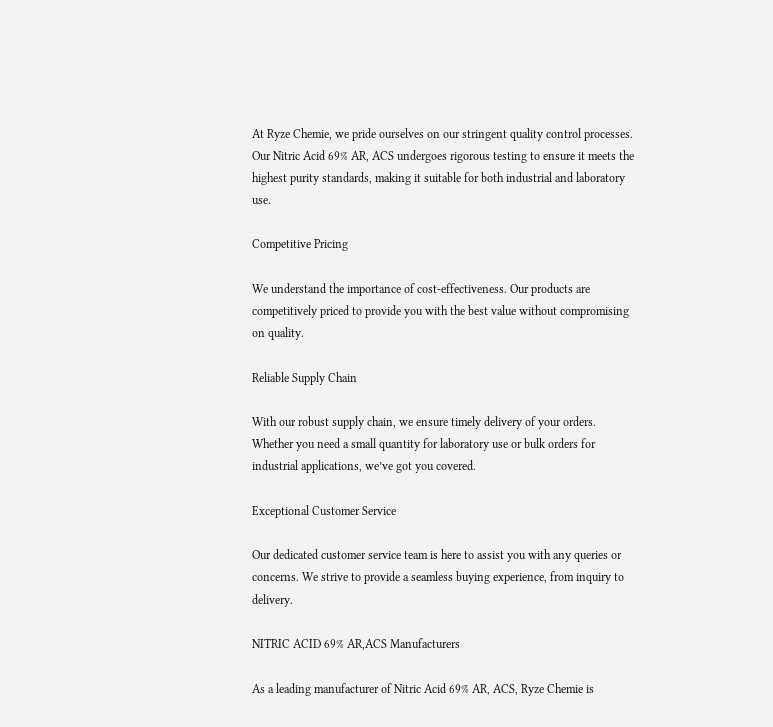At Ryze Chemie, we pride ourselves on our stringent quality control processes. Our Nitric Acid 69% AR, ACS undergoes rigorous testing to ensure it meets the highest purity standards, making it suitable for both industrial and laboratory use.

Competitive Pricing

We understand the importance of cost-effectiveness. Our products are competitively priced to provide you with the best value without compromising on quality.

Reliable Supply Chain

With our robust supply chain, we ensure timely delivery of your orders. Whether you need a small quantity for laboratory use or bulk orders for industrial applications, we’ve got you covered.

Exceptional Customer Service

Our dedicated customer service team is here to assist you with any queries or concerns. We strive to provide a seamless buying experience, from inquiry to delivery.

NITRIC ACID 69% AR,ACS Manufacturers

As a leading manufacturer of Nitric Acid 69% AR, ACS, Ryze Chemie is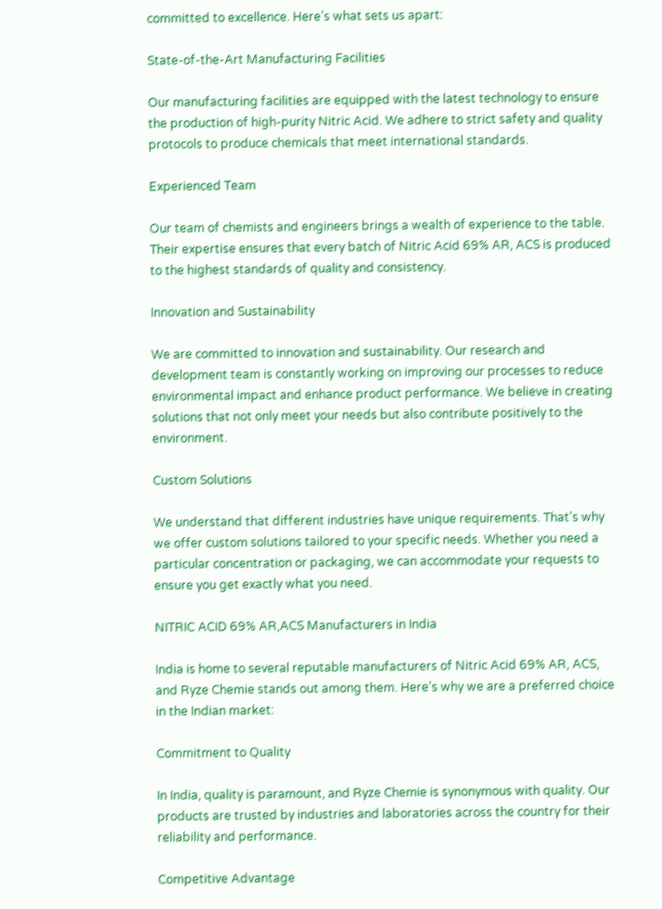committed to excellence. Here’s what sets us apart:

State-of-the-Art Manufacturing Facilities

Our manufacturing facilities are equipped with the latest technology to ensure the production of high-purity Nitric Acid. We adhere to strict safety and quality protocols to produce chemicals that meet international standards.

Experienced Team

Our team of chemists and engineers brings a wealth of experience to the table. Their expertise ensures that every batch of Nitric Acid 69% AR, ACS is produced to the highest standards of quality and consistency.

Innovation and Sustainability

We are committed to innovation and sustainability. Our research and development team is constantly working on improving our processes to reduce environmental impact and enhance product performance. We believe in creating solutions that not only meet your needs but also contribute positively to the environment.

Custom Solutions

We understand that different industries have unique requirements. That’s why we offer custom solutions tailored to your specific needs. Whether you need a particular concentration or packaging, we can accommodate your requests to ensure you get exactly what you need.

NITRIC ACID 69% AR,ACS Manufacturers in India

India is home to several reputable manufacturers of Nitric Acid 69% AR, ACS, and Ryze Chemie stands out among them. Here’s why we are a preferred choice in the Indian market:

Commitment to Quality

In India, quality is paramount, and Ryze Chemie is synonymous with quality. Our products are trusted by industries and laboratories across the country for their reliability and performance.

Competitive Advantage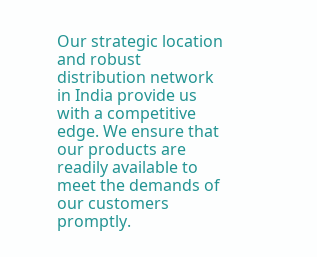Our strategic location and robust distribution network in India provide us with a competitive edge. We ensure that our products are readily available to meet the demands of our customers promptly.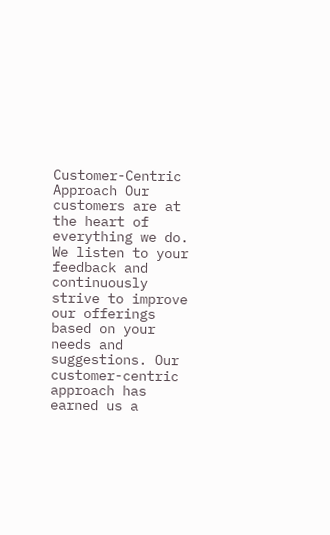Customer-Centric Approach Our customers are at the heart of everything we do. We listen to your feedback and continuously strive to improve our offerings based on your needs and suggestions. Our customer-centric approach has earned us a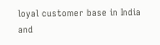loyal customer base in India and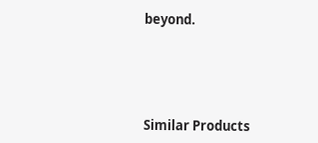beyond.




Similar Products